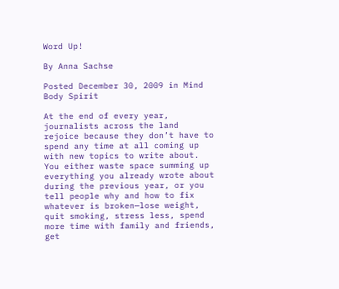Word Up!

By Anna Sachse

Posted December 30, 2009 in Mind Body Spirit

At the end of every year, journalists across the land rejoice because they don’t have to spend any time at all coming up with new topics to write about. You either waste space summing up everything you already wrote about during the previous year, or you tell people why and how to fix whatever is broken—lose weight, quit smoking, stress less, spend more time with family and friends, get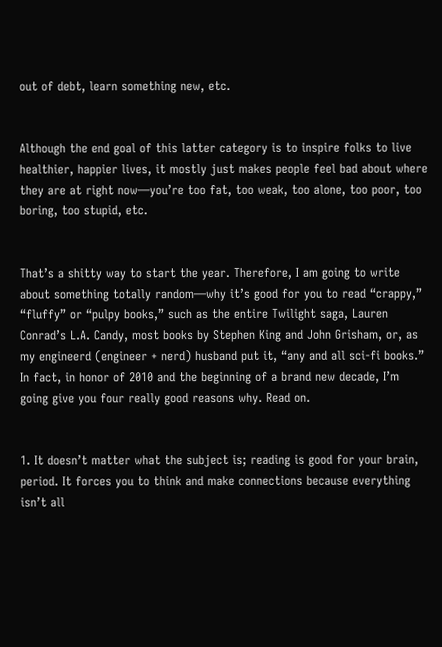out of debt, learn something new, etc.


Although the end goal of this latter category is to inspire folks to live healthier, happier lives, it mostly just makes people feel bad about where they are at right now—you’re too fat, too weak, too alone, too poor, too boring, too stupid, etc.


That’s a shitty way to start the year. Therefore, I am going to write about something totally random—why it’s good for you to read “crappy,” “fluffy” or “pulpy books,” such as the entire Twilight saga, Lauren Conrad’s L.A. Candy, most books by Stephen King and John Grisham, or, as my engineerd (engineer + nerd) husband put it, “any and all sci-fi books.” In fact, in honor of 2010 and the beginning of a brand new decade, I’m going give you four really good reasons why. Read on.


1. It doesn’t matter what the subject is; reading is good for your brain, period. It forces you to think and make connections because everything isn’t all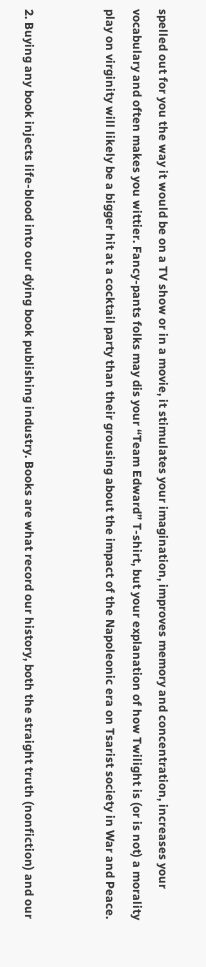spelled out for you the way it would be on a TV show or in a movie, it stimulates your imagination, improves memory and concentration, increases your vocabulary and often makes you wittier. Fancy-pants folks may dis your “Team Edward” T-shirt, but your explanation of how Twilight is (or is not) a morality play on virginity will likely be a bigger hit at a cocktail party than their grousing about the impact of the Napoleonic era on Tsarist society in War and Peace.


2. Buying any book injects life-blood into our dying book publishing industry. Books are what record our history, both the straight truth (nonfiction) and our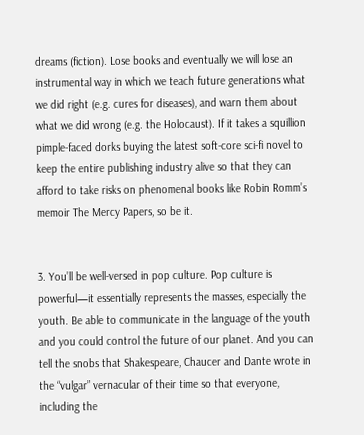dreams (fiction). Lose books and eventually we will lose an instrumental way in which we teach future generations what we did right (e.g. cures for diseases), and warn them about what we did wrong (e.g. the Holocaust). If it takes a squillion pimple-faced dorks buying the latest soft-core sci-fi novel to keep the entire publishing industry alive so that they can afford to take risks on phenomenal books like Robin Romm’s memoir The Mercy Papers, so be it.


3. You’ll be well-versed in pop culture. Pop culture is powerful—it essentially represents the masses, especially the youth. Be able to communicate in the language of the youth and you could control the future of our planet. And you can tell the snobs that Shakespeare, Chaucer and Dante wrote in the “vulgar” vernacular of their time so that everyone, including the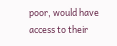poor, would have access to their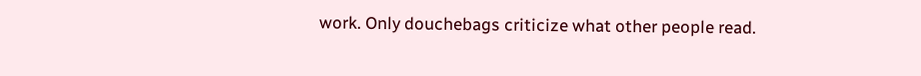work. Only douchebags criticize what other people read.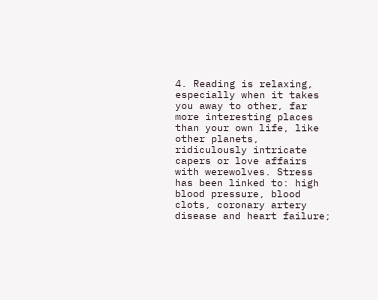4. Reading is relaxing, especially when it takes you away to other, far more interesting places than your own life, like other planets, ridiculously intricate capers or love affairs with werewolves. Stress has been linked to: high blood pressure, blood clots, coronary artery disease and heart failure;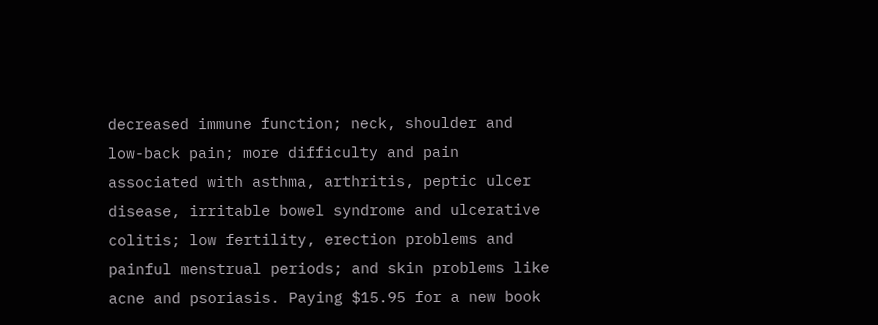decreased immune function; neck, shoulder and low-back pain; more difficulty and pain associated with asthma, arthritis, peptic ulcer disease, irritable bowel syndrome and ulcerative colitis; low fertility, erection problems and painful menstrual periods; and skin problems like acne and psoriasis. Paying $15.95 for a new book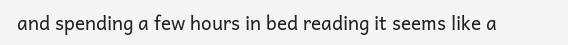and spending a few hours in bed reading it seems like a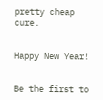pretty cheap cure.


Happy New Year!


Be the first to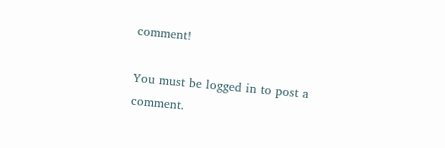comment!

You must be logged in to post a comment.